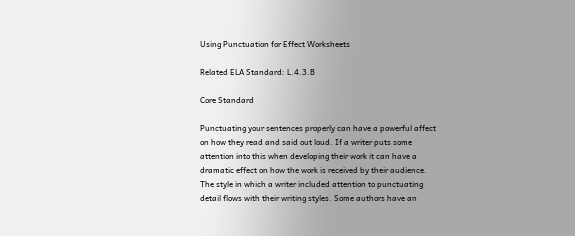Using Punctuation for Effect Worksheets

Related ELA Standard: L.4.3.B

Core Standard

Punctuating your sentences properly can have a powerful affect on how they read and said out loud. If a writer puts some attention into this when developing their work it can have a dramatic effect on how the work is received by their audience. The style in which a writer included attention to punctuating detail flows with their writing styles. Some authors have an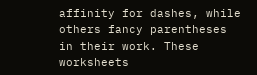affinity for dashes, while others fancy parentheses in their work. These worksheets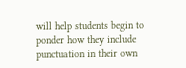will help students begin to ponder how they include punctuation in their own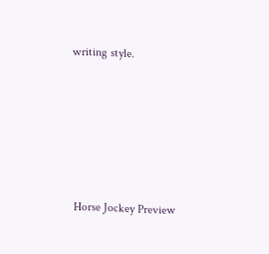writing style.









Horse Jockey Preview